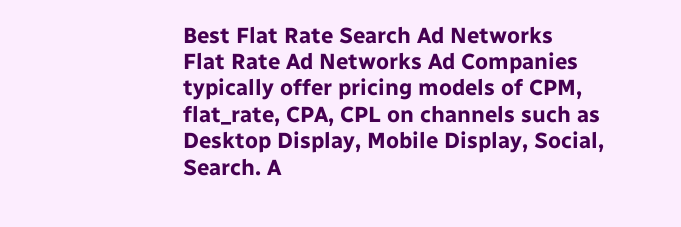Best Flat Rate Search Ad Networks
Flat Rate Ad Networks Ad Companies typically offer pricing models of CPM, flat_rate, CPA, CPL on channels such as Desktop Display, Mobile Display, Social, Search. A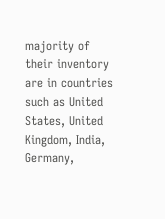majority of their inventory are in countries such as United States, United Kingdom, India, Germany,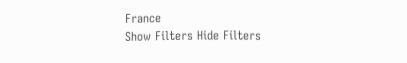France
Show Filters Hide Filters